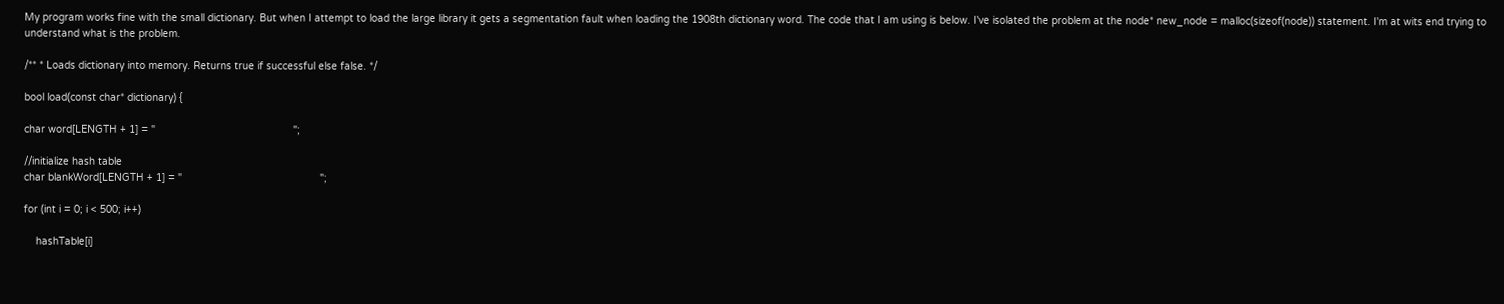My program works fine with the small dictionary. But when I attempt to load the large library it gets a segmentation fault when loading the 1908th dictionary word. The code that I am using is below. I've isolated the problem at the node* new_node = malloc(sizeof(node)) statement. I'm at wits end trying to understand what is the problem.

/** * Loads dictionary into memory. Returns true if successful else false. */

bool load(const char* dictionary) {

char word[LENGTH + 1] = "                                              ";

//initialize hash table
char blankWord[LENGTH + 1] = "                                              ";

for (int i = 0; i < 500; i++)

    hashTable[i]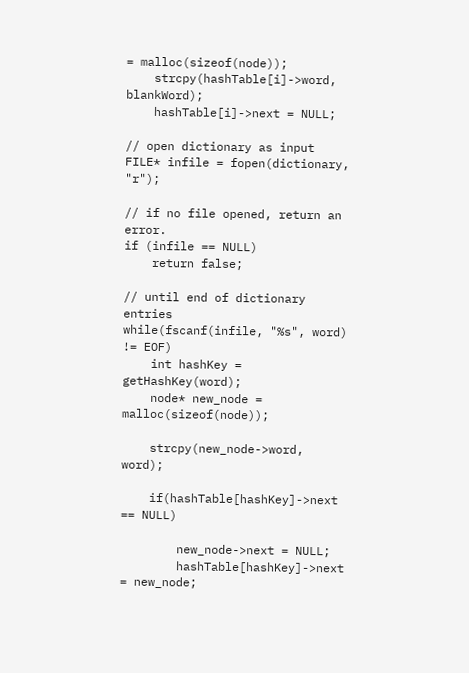= malloc(sizeof(node));
    strcpy(hashTable[i]->word, blankWord);
    hashTable[i]->next = NULL;

// open dictionary as input
FILE* infile = fopen(dictionary, "r");

// if no file opened, return an error.
if (infile == NULL)
    return false;

// until end of dictionary entries
while(fscanf(infile, "%s", word) != EOF)
    int hashKey = getHashKey(word);
    node* new_node = malloc(sizeof(node));

    strcpy(new_node->word, word);

    if(hashTable[hashKey]->next == NULL)

        new_node->next = NULL;
        hashTable[hashKey]->next = new_node;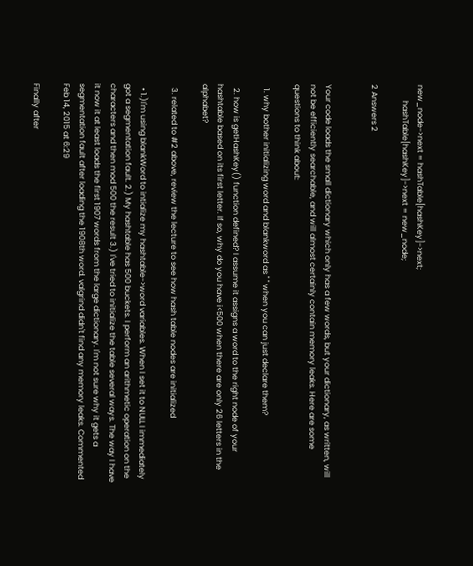new_node->next = hashTable[hashKey]->next;
        hashTable[hashKey]->next = new_node;

2 Answers 2


Your code loads the small dictionary which only has a few words, but your dictionary, as written, will not be efficiently searchable, and will almost certainly contain memory leaks. Here are some questions to think about:

  1. why bother initializing word and blankword as " " when you can just declare them?

  2. how is getHashKey() function defined? I assume it assigns a word to the right node of your hashtable based on its first letter. If so, why do you have i<500 when there are only 26 letters in the alphabet?

  3. related to #2 above, review the lecture to see how hash table nodes are initialized

  • 1.)I'm using blankWord to intialize my hashtable->word variables. When I set it to NULL I immediately got a segmentation fault. 2.) My hashtable has 500 buckets. I perform an arithmetic operation on the characters and then mod 500 the result 3.) I've tried to initialize the table several ways. The way I have it now it at least loads the first 1907 words from the large dictionary. I'm not sure why it gets a segmentation fault after loading the 1908th word. valgrind didn't find any memory leaks. Commented Feb 14, 2015 at 6:29

Finally after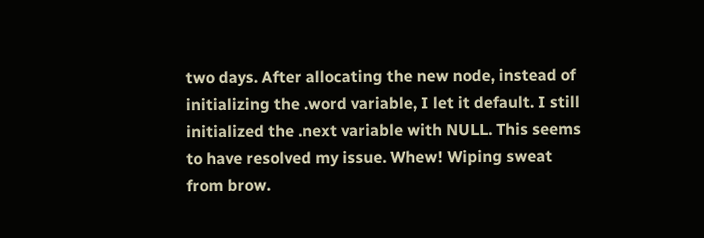two days. After allocating the new node, instead of initializing the .word variable, I let it default. I still initialized the .next variable with NULL. This seems to have resolved my issue. Whew! Wiping sweat from brow.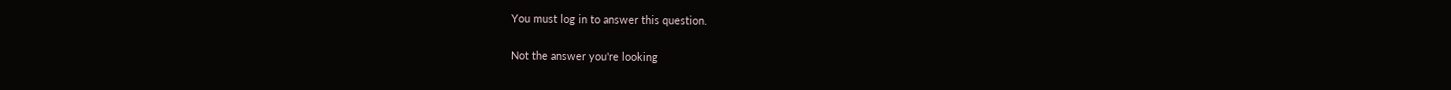You must log in to answer this question.

Not the answer you're looking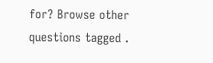for? Browse other questions tagged .